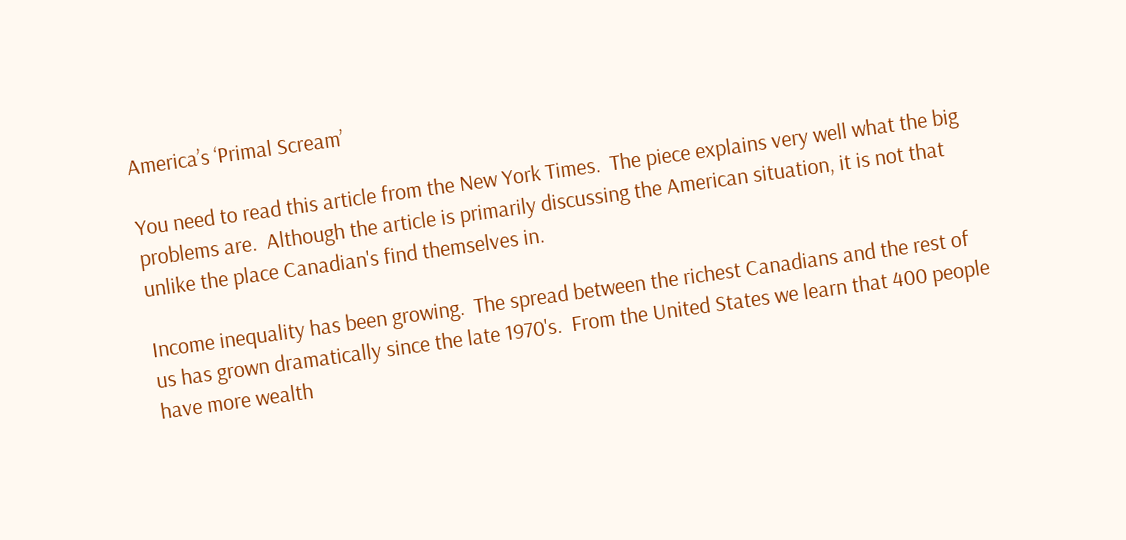America’s ‘Primal Scream’

You need to read this article from the New York Times.  The piece explains very well what the big problems are.  Although the article is primarily discussing the American situation, it is not that unlike the place Canadian's find themselves in.

Income inequality has been growing.  The spread between the richest Canadians and the rest of us has grown dramatically since the late 1970's.  From the United States we learn that 400 people have more wealth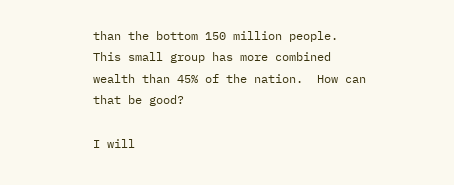than the bottom 150 million people.  This small group has more combined wealth than 45% of the nation.  How can that be good?

I will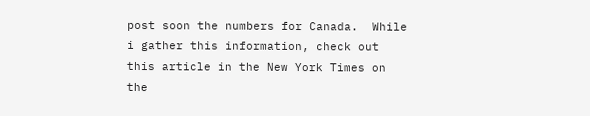post soon the numbers for Canada.  While i gather this information, check out this article in the New York Times on the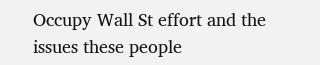Occupy Wall St effort and the issues these people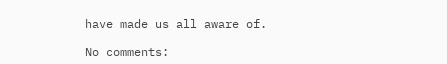have made us all aware of.

No comments: